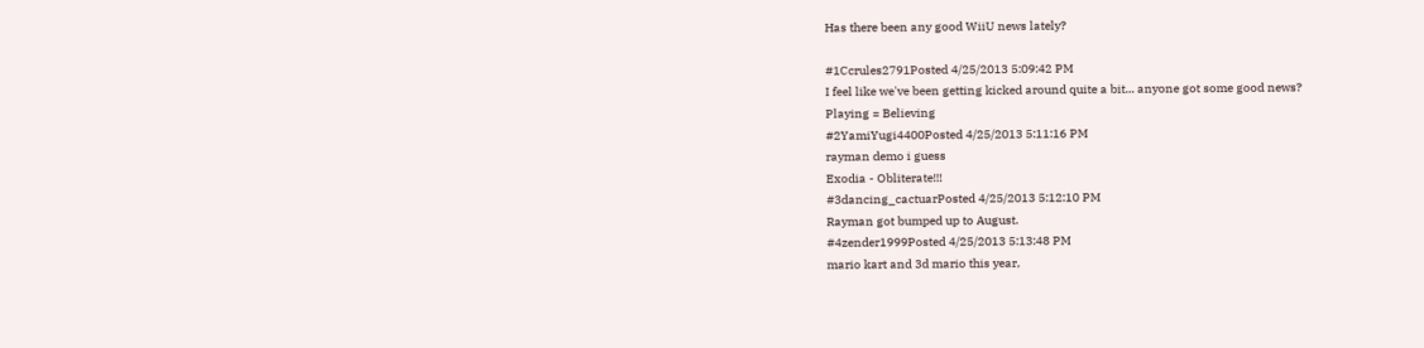Has there been any good WiiU news lately?

#1Ccrules2791Posted 4/25/2013 5:09:42 PM
I feel like we've been getting kicked around quite a bit... anyone got some good news?
Playing = Believing
#2YamiYugi4400Posted 4/25/2013 5:11:16 PM
rayman demo i guess
Exodia - Obliterate!!!
#3dancing_cactuarPosted 4/25/2013 5:12:10 PM
Rayman got bumped up to August.
#4zender1999Posted 4/25/2013 5:13:48 PM
mario kart and 3d mario this year,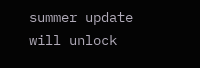summer update will unlock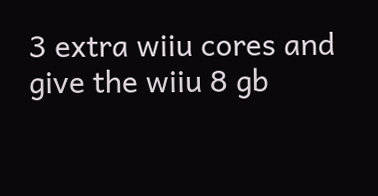3 extra wiiu cores and give the wiiu 8 gb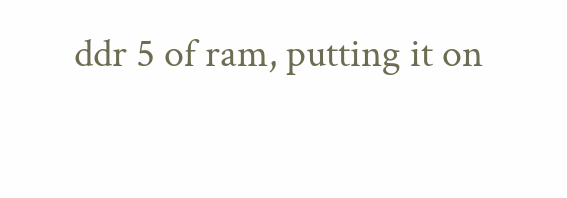ddr 5 of ram, putting it on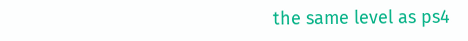the same level as ps4